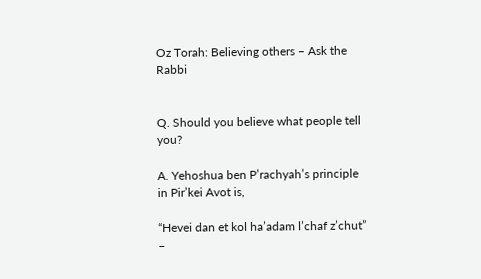Oz Torah: Believing others – Ask the Rabbi


Q. Should you believe what people tell you?

A. Yehoshua ben P’rachyah’s principle in Pir’kei Avot is,

“Hevei dan et kol ha’adam l’chaf z’chut” –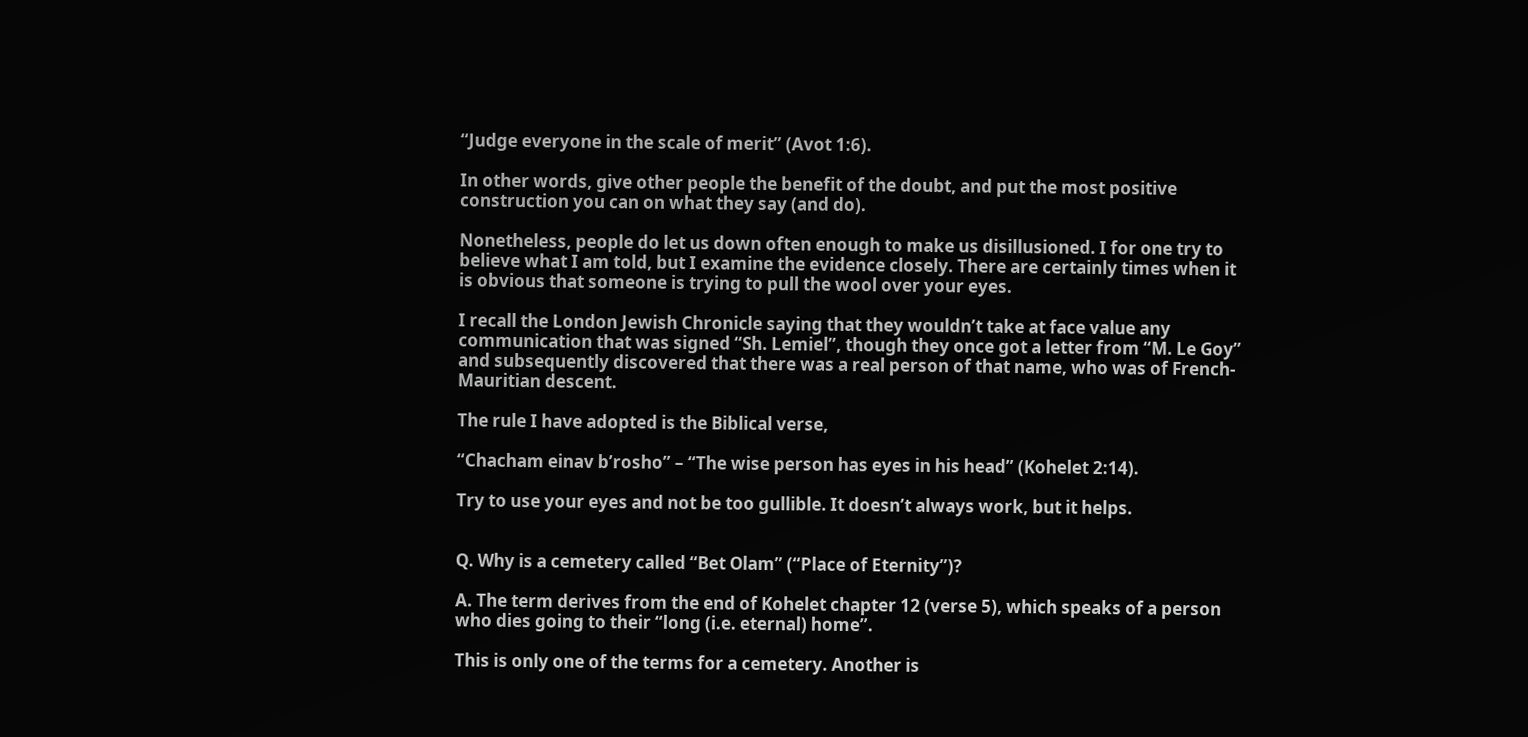“Judge everyone in the scale of merit” (Avot 1:6).

In other words, give other people the benefit of the doubt, and put the most positive construction you can on what they say (and do).

Nonetheless, people do let us down often enough to make us disillusioned. I for one try to believe what I am told, but I examine the evidence closely. There are certainly times when it is obvious that someone is trying to pull the wool over your eyes.

I recall the London Jewish Chronicle saying that they wouldn’t take at face value any communication that was signed “Sh. Lemiel”, though they once got a letter from “M. Le Goy” and subsequently discovered that there was a real person of that name, who was of French-Mauritian descent.

The rule I have adopted is the Biblical verse,

“Chacham einav b’rosho” – “The wise person has eyes in his head” (Kohelet 2:14).

Try to use your eyes and not be too gullible. It doesn’t always work, but it helps.


Q. Why is a cemetery called “Bet Olam” (“Place of Eternity”)?

A. The term derives from the end of Kohelet chapter 12 (verse 5), which speaks of a person who dies going to their “long (i.e. eternal) home”.

This is only one of the terms for a cemetery. Another is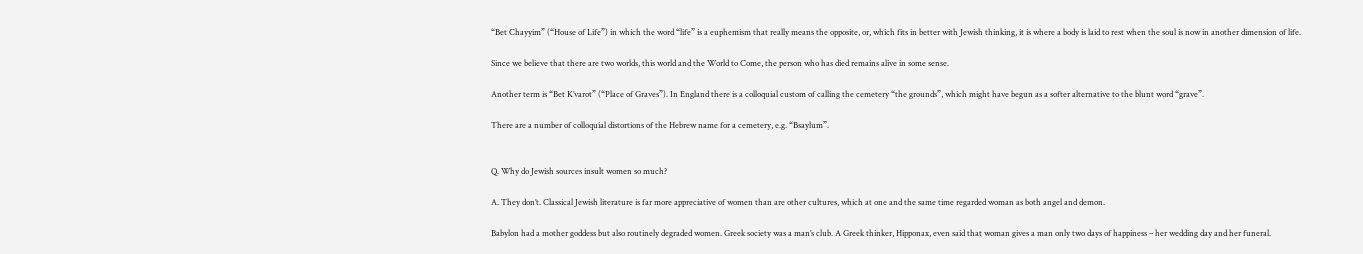“Bet Chayyim” (“House of Life”) in which the word “life” is a euphemism that really means the opposite, or, which fits in better with Jewish thinking, it is where a body is laid to rest when the soul is now in another dimension of life.

Since we believe that there are two worlds, this world and the World to Come, the person who has died remains alive in some sense.

Another term is “Bet K’varot” (“Place of Graves”). In England there is a colloquial custom of calling the cemetery “the grounds”, which might have begun as a softer alternative to the blunt word “grave”.

There are a number of colloquial distortions of the Hebrew name for a cemetery, e.g. “Bsaylum”.


Q. Why do Jewish sources insult women so much?

A. They don’t. Classical Jewish literature is far more appreciative of women than are other cultures, which at one and the same time regarded woman as both angel and demon.

Babylon had a mother goddess but also routinely degraded women. Greek society was a man’s club. A Greek thinker, Hipponax, even said that woman gives a man only two days of happiness – her wedding day and her funeral.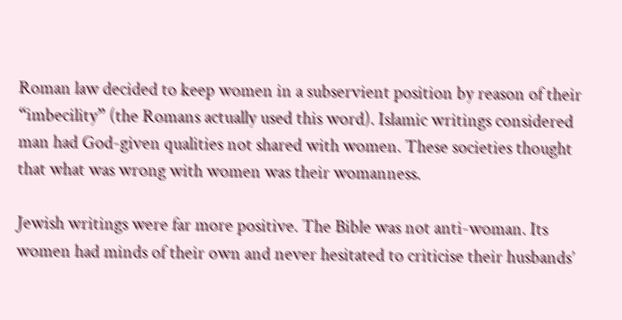Roman law decided to keep women in a subservient position by reason of their “imbecility” (the Romans actually used this word). Islamic writings considered man had God-given qualities not shared with women. These societies thought that what was wrong with women was their womanness.

Jewish writings were far more positive. The Bible was not anti-woman. Its women had minds of their own and never hesitated to criticise their husbands’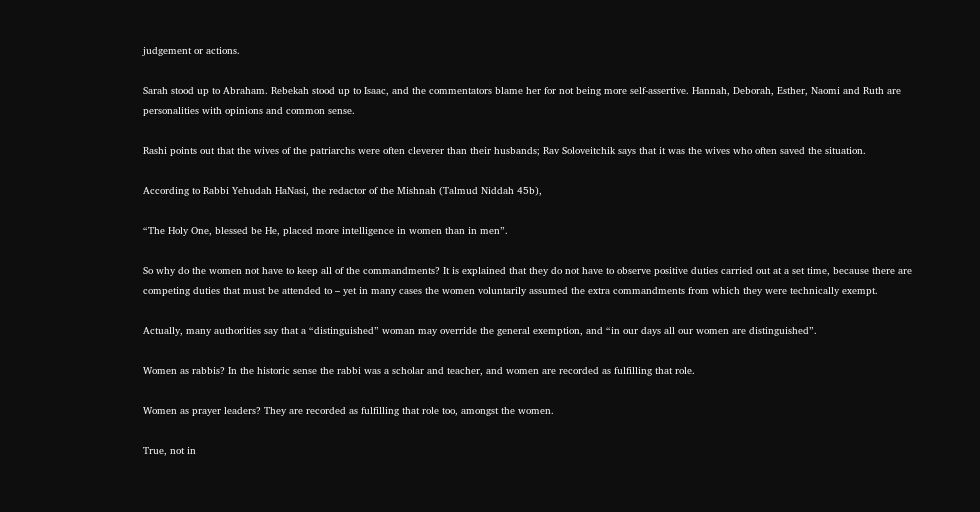judgement or actions.

Sarah stood up to Abraham. Rebekah stood up to Isaac, and the commentators blame her for not being more self-assertive. Hannah, Deborah, Esther, Naomi and Ruth are personalities with opinions and common sense.

Rashi points out that the wives of the patriarchs were often cleverer than their husbands; Rav Soloveitchik says that it was the wives who often saved the situation.

According to Rabbi Yehudah HaNasi, the redactor of the Mishnah (Talmud Niddah 45b),

“The Holy One, blessed be He, placed more intelligence in women than in men”.

So why do the women not have to keep all of the commandments? It is explained that they do not have to observe positive duties carried out at a set time, because there are competing duties that must be attended to – yet in many cases the women voluntarily assumed the extra commandments from which they were technically exempt.

Actually, many authorities say that a “distinguished” woman may override the general exemption, and “in our days all our women are distinguished”.

Women as rabbis? In the historic sense the rabbi was a scholar and teacher, and women are recorded as fulfilling that role.

Women as prayer leaders? They are recorded as fulfilling that role too, amongst the women.

True, not in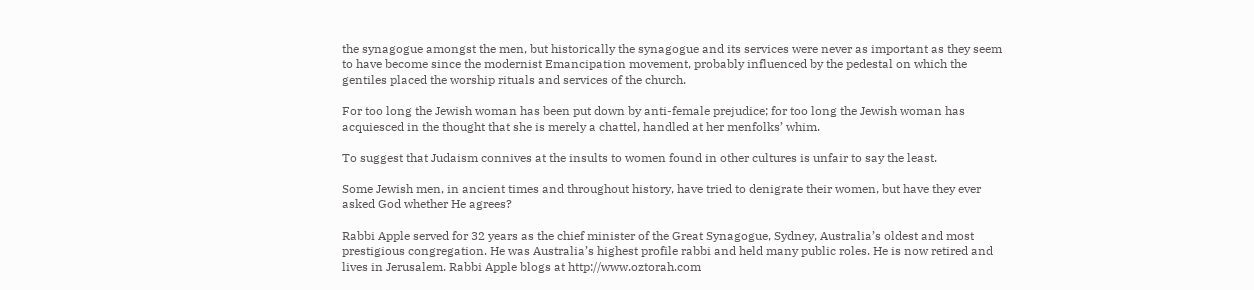the synagogue amongst the men, but historically the synagogue and its services were never as important as they seem to have become since the modernist Emancipation movement, probably influenced by the pedestal on which the gentiles placed the worship rituals and services of the church.

For too long the Jewish woman has been put down by anti-female prejudice; for too long the Jewish woman has acquiesced in the thought that she is merely a chattel, handled at her menfolks’ whim.

To suggest that Judaism connives at the insults to women found in other cultures is unfair to say the least.

Some Jewish men, in ancient times and throughout history, have tried to denigrate their women, but have they ever asked God whether He agrees?

Rabbi Apple served for 32 years as the chief minister of the Great Synagogue, Sydney, Australia’s oldest and most prestigious congregation. He was Australia’s highest profile rabbi and held many public roles. He is now retired and lives in Jerusalem. Rabbi Apple blogs at http://www.oztorah.com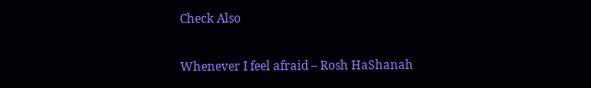Check Also

Whenever I feel afraid – Rosh HaShanah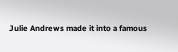Julie Andrews made it into a famous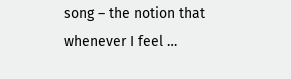song – the notion that whenever I feel …